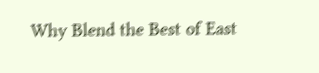Why Blend the Best of East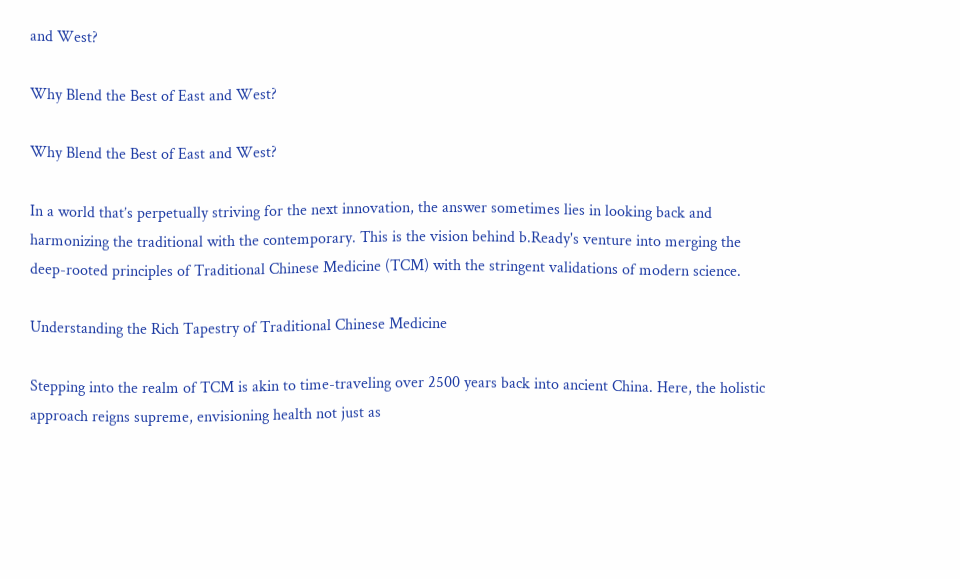and West?

Why Blend the Best of East and West?

Why Blend the Best of East and West?

In a world that’s perpetually striving for the next innovation, the answer sometimes lies in looking back and harmonizing the traditional with the contemporary. This is the vision behind b.Ready's venture into merging the deep-rooted principles of Traditional Chinese Medicine (TCM) with the stringent validations of modern science.

Understanding the Rich Tapestry of Traditional Chinese Medicine

Stepping into the realm of TCM is akin to time-traveling over 2500 years back into ancient China. Here, the holistic approach reigns supreme, envisioning health not just as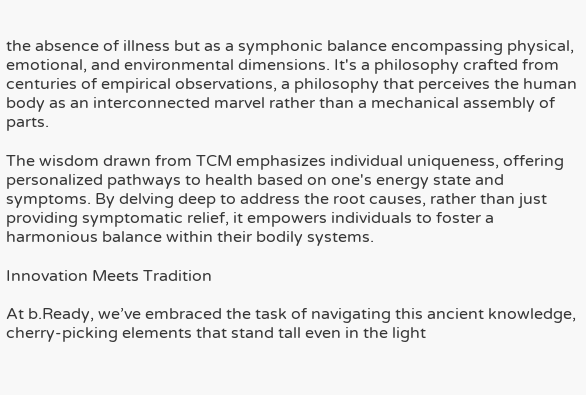the absence of illness but as a symphonic balance encompassing physical, emotional, and environmental dimensions. It's a philosophy crafted from centuries of empirical observations, a philosophy that perceives the human body as an interconnected marvel rather than a mechanical assembly of parts.

The wisdom drawn from TCM emphasizes individual uniqueness, offering personalized pathways to health based on one's energy state and symptoms. By delving deep to address the root causes, rather than just providing symptomatic relief, it empowers individuals to foster a harmonious balance within their bodily systems.

Innovation Meets Tradition

At b.Ready, we’ve embraced the task of navigating this ancient knowledge, cherry-picking elements that stand tall even in the light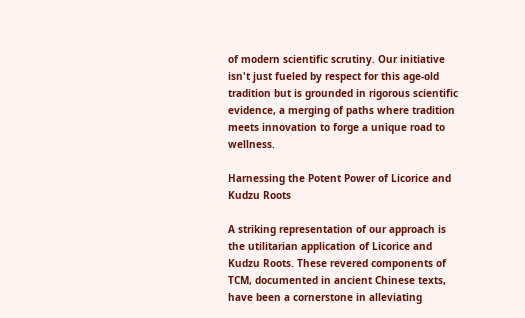of modern scientific scrutiny. Our initiative isn't just fueled by respect for this age-old tradition but is grounded in rigorous scientific evidence, a merging of paths where tradition meets innovation to forge a unique road to wellness.

Harnessing the Potent Power of Licorice and Kudzu Roots

A striking representation of our approach is the utilitarian application of Licorice and Kudzu Roots. These revered components of TCM, documented in ancient Chinese texts, have been a cornerstone in alleviating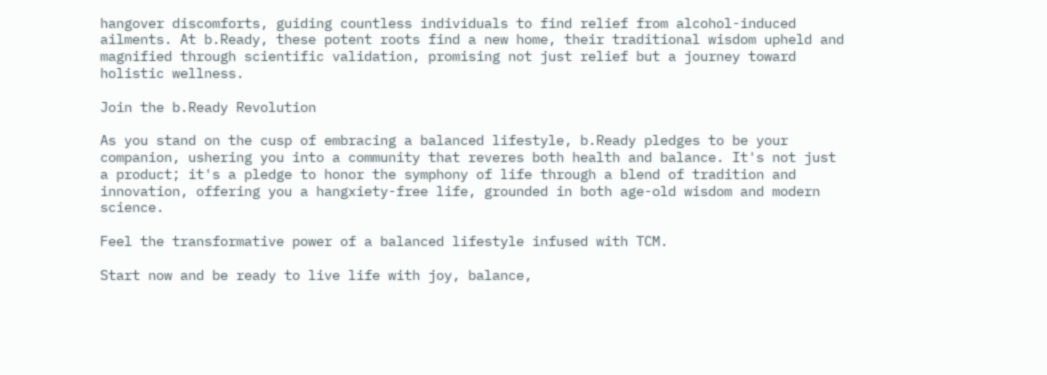hangover discomforts, guiding countless individuals to find relief from alcohol-induced ailments. At b.Ready, these potent roots find a new home, their traditional wisdom upheld and magnified through scientific validation, promising not just relief but a journey toward holistic wellness.

Join the b.Ready Revolution

As you stand on the cusp of embracing a balanced lifestyle, b.Ready pledges to be your companion, ushering you into a community that reveres both health and balance. It's not just a product; it's a pledge to honor the symphony of life through a blend of tradition and innovation, offering you a hangxiety-free life, grounded in both age-old wisdom and modern science.

Feel the transformative power of a balanced lifestyle infused with TCM.

Start now and be ready to live life with joy, balance,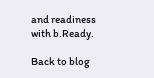and readiness with b.Ready.

Back to blog